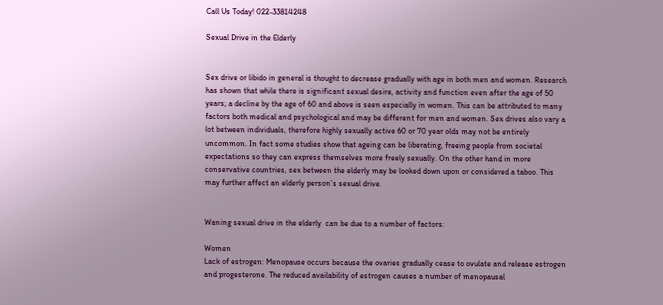Call Us Today! 022-33814248

Sexual Drive in the Elderly


Sex drive or libido in general is thought to decrease gradually with age in both men and women. Research has shown that while there is significant sexual desire, activity and function even after the age of 50 years; a decline by the age of 60 and above is seen especially in women. This can be attributed to many factors both medical and psychological and may be different for men and women. Sex drives also vary a lot between individuals, therefore highly sexually active 60 or 70 year olds may not be entirely uncommon. In fact some studies show that ageing can be liberating, freeing people from societal expectations so they can express themselves more freely sexually. On the other hand in more conservative countries, sex between the elderly may be looked down upon or considered a taboo. This may further affect an elderly person’s sexual drive.


Waning sexual drive in the elderly  can be due to a number of factors:

Women                                                                                                                                                                           Lack of estrogen: Menopause occurs because the ovaries gradually cease to ovulate and release estrogen and progesterone. The reduced availability of estrogen causes a number of menopausal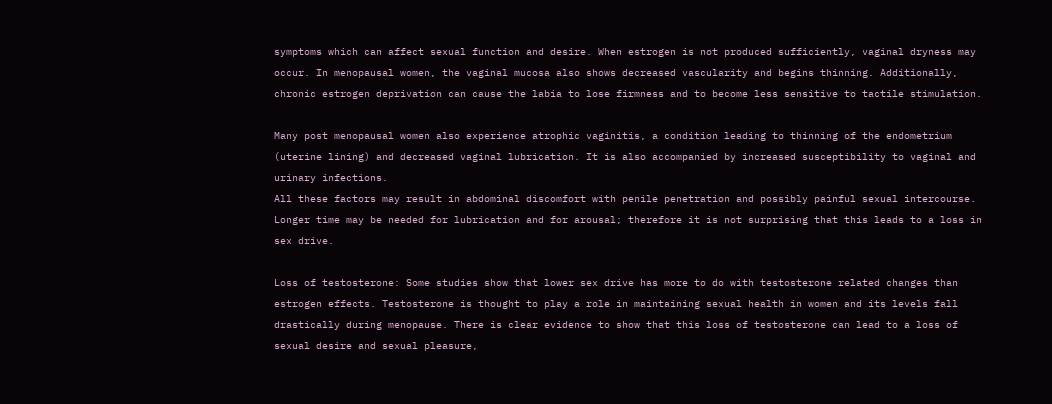symptoms which can affect sexual function and desire. When estrogen is not produced sufficiently, vaginal dryness may occur. In menopausal women, the vaginal mucosa also shows decreased vascularity and begins thinning. Additionally, chronic estrogen deprivation can cause the labia to lose firmness and to become less sensitive to tactile stimulation.

Many post menopausal women also experience atrophic vaginitis, a condition leading to thinning of the endometrium (uterine lining) and decreased vaginal lubrication. It is also accompanied by increased susceptibility to vaginal and urinary infections.                                                                                                      All these factors may result in abdominal discomfort with penile penetration and possibly painful sexual intercourse. Longer time may be needed for lubrication and for arousal; therefore it is not surprising that this leads to a loss in sex drive.

Loss of testosterone: Some studies show that lower sex drive has more to do with testosterone related changes than estrogen effects. Testosterone is thought to play a role in maintaining sexual health in women and its levels fall drastically during menopause. There is clear evidence to show that this loss of testosterone can lead to a loss of sexual desire and sexual pleasure,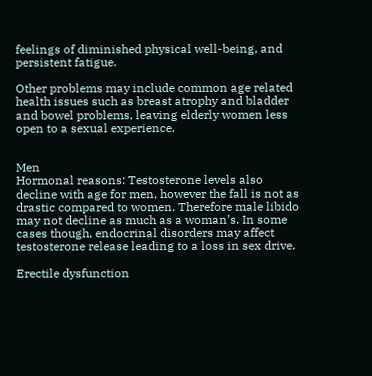feelings of diminished physical well-being, and persistent fatigue.

Other problems may include common age related health issues such as breast atrophy and bladder and bowel problems, leaving elderly women less open to a sexual experience.


Men                                                                                                                                                                        Hormonal reasons: Testosterone levels also decline with age for men, however the fall is not as drastic compared to women. Therefore male libido may not decline as much as a woman’s. In some cases though, endocrinal disorders may affect testosterone release leading to a loss in sex drive.

Erectile dysfunction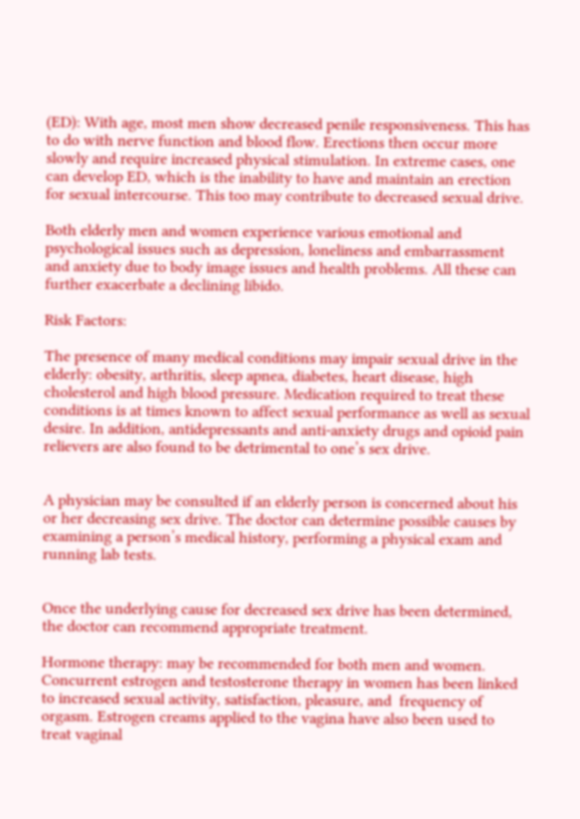(ED): With age, most men show decreased penile responsiveness. This has to do with nerve function and blood flow. Erections then occur more slowly and require increased physical stimulation. In extreme cases, one can develop ED, which is the inability to have and maintain an erection for sexual intercourse. This too may contribute to decreased sexual drive.

Both elderly men and women experience various emotional and psychological issues such as depression, loneliness and embarrassment and anxiety due to body image issues and health problems. All these can further exacerbate a declining libido.

Risk Factors:

The presence of many medical conditions may impair sexual drive in the elderly: obesity, arthritis, sleep apnea, diabetes, heart disease, high cholesterol and high blood pressure. Medication required to treat these conditions is at times known to affect sexual performance as well as sexual desire. In addition, antidepressants and anti-anxiety drugs and opioid pain relievers are also found to be detrimental to one’s sex drive.


A physician may be consulted if an elderly person is concerned about his or her decreasing sex drive. The doctor can determine possible causes by examining a person’s medical history, performing a physical exam and running lab tests.


Once the underlying cause for decreased sex drive has been determined, the doctor can recommend appropriate treatment.

Hormone therapy: may be recommended for both men and women. Concurrent estrogen and testosterone therapy in women has been linked to increased sexual activity, satisfaction, pleasure, and  frequency of orgasm. Estrogen creams applied to the vagina have also been used to treat vaginal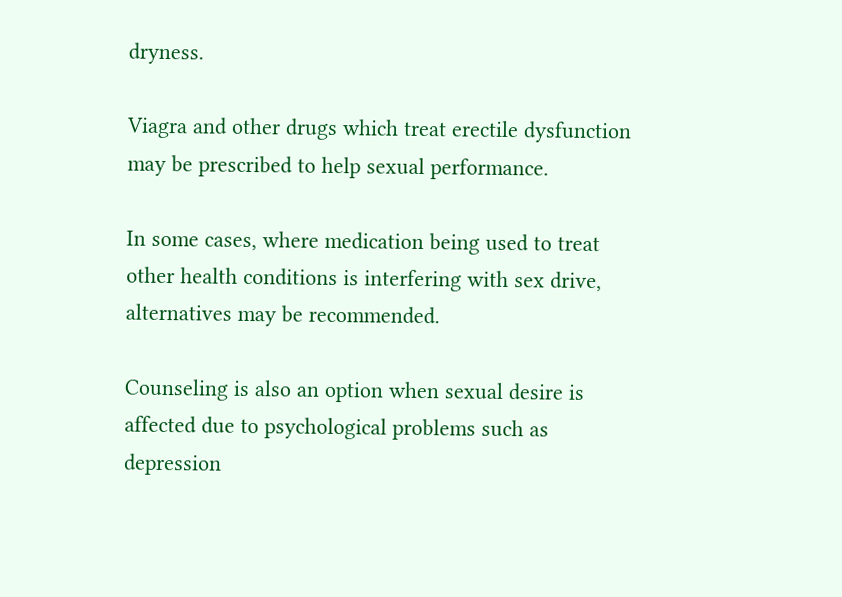dryness.

Viagra and other drugs which treat erectile dysfunction may be prescribed to help sexual performance.

In some cases, where medication being used to treat other health conditions is interfering with sex drive, alternatives may be recommended.

Counseling is also an option when sexual desire is affected due to psychological problems such as depression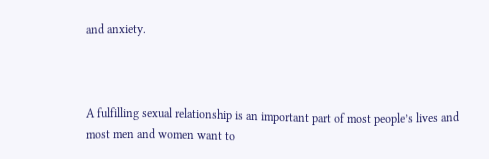and anxiety.



A fulfilling sexual relationship is an important part of most people’s lives and most men and women want to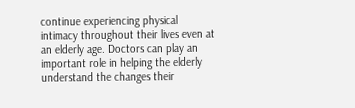continue experiencing physical intimacy throughout their lives even at an elderly age. Doctors can play an important role in helping the elderly understand the changes their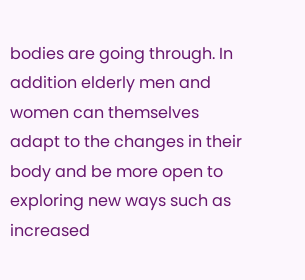bodies are going through. In addition elderly men and women can themselves adapt to the changes in their body and be more open to exploring new ways such as increased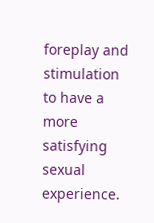foreplay and stimulation to have a more satisfying sexual experience.